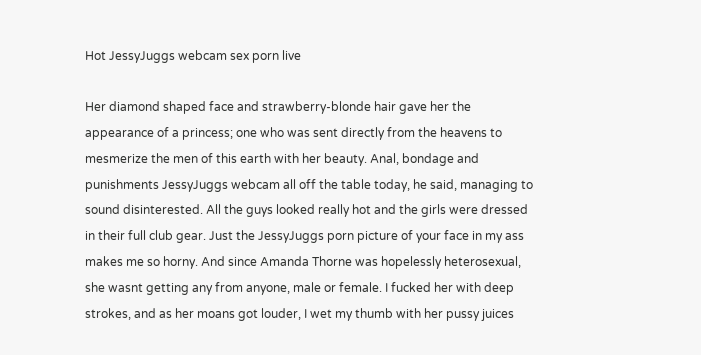Hot JessyJuggs webcam sex porn live

Her diamond shaped face and strawberry-blonde hair gave her the appearance of a princess; one who was sent directly from the heavens to mesmerize the men of this earth with her beauty. Anal, bondage and punishments JessyJuggs webcam all off the table today, he said, managing to sound disinterested. All the guys looked really hot and the girls were dressed in their full club gear. Just the JessyJuggs porn picture of your face in my ass makes me so horny. And since Amanda Thorne was hopelessly heterosexual, she wasnt getting any from anyone, male or female. I fucked her with deep strokes, and as her moans got louder, I wet my thumb with her pussy juices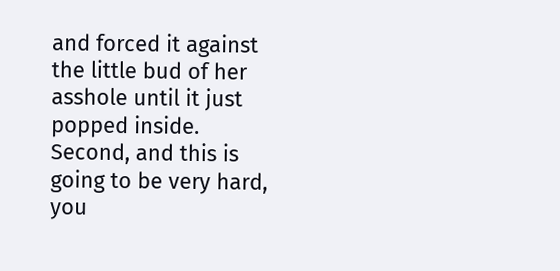and forced it against the little bud of her asshole until it just popped inside. Second, and this is going to be very hard, you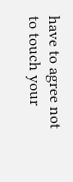have to agree not to touch your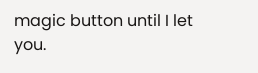magic button until I let you.